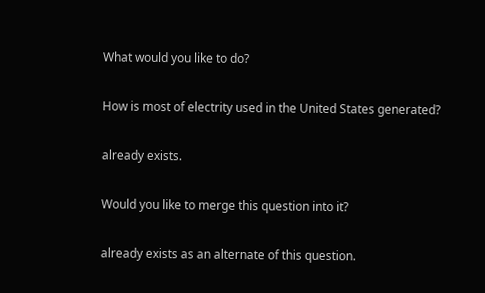What would you like to do?

How is most of electrity used in the United States generated?

already exists.

Would you like to merge this question into it?

already exists as an alternate of this question.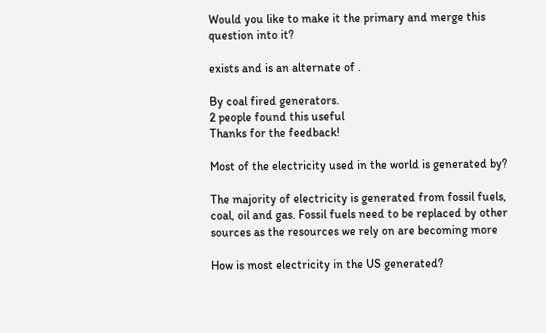Would you like to make it the primary and merge this question into it?

exists and is an alternate of .

By coal fired generators.
2 people found this useful
Thanks for the feedback!

Most of the electricity used in the world is generated by?

The majority of electricity is generated from fossil fuels, coal, oil and gas. Fossil fuels need to be replaced by other sources as the resources we rely on are becoming more

How is most electricity in the US generated?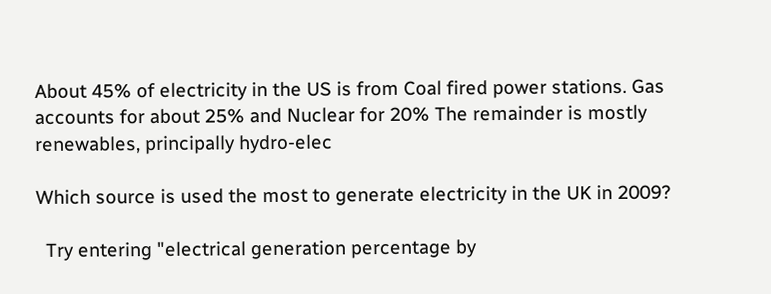About 45% of electricity in the US is from Coal fired power stations. Gas accounts for about 25% and Nuclear for 20% The remainder is mostly renewables, principally hydro-elec

Which source is used the most to generate electricity in the UK in 2009?

  Try entering "electrical generation percentage by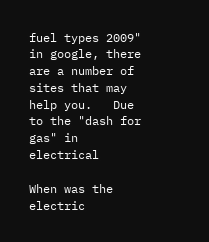fuel types 2009" in google, there are a number of sites that may help you.   Due to the "dash for gas" in electrical

When was the electric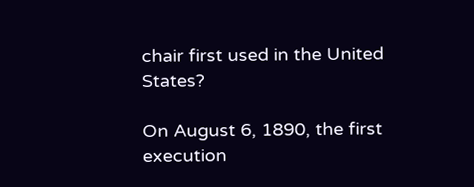chair first used in the United States?

On August 6, 1890, the first execution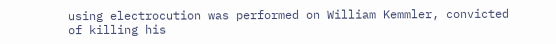using electrocution was performed on William Kemmler, convicted of killing his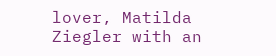lover, Matilda Ziegler with an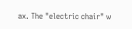ax. The "electric chair" w